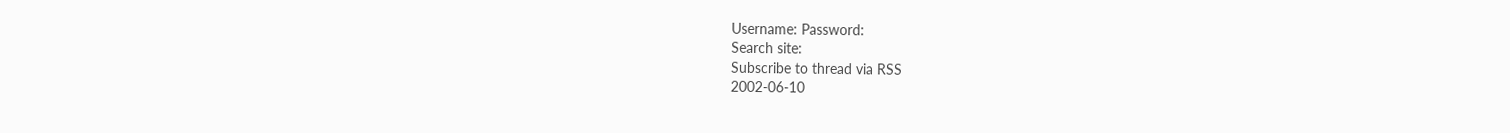Username: Password:
Search site:
Subscribe to thread via RSS
2002-06-10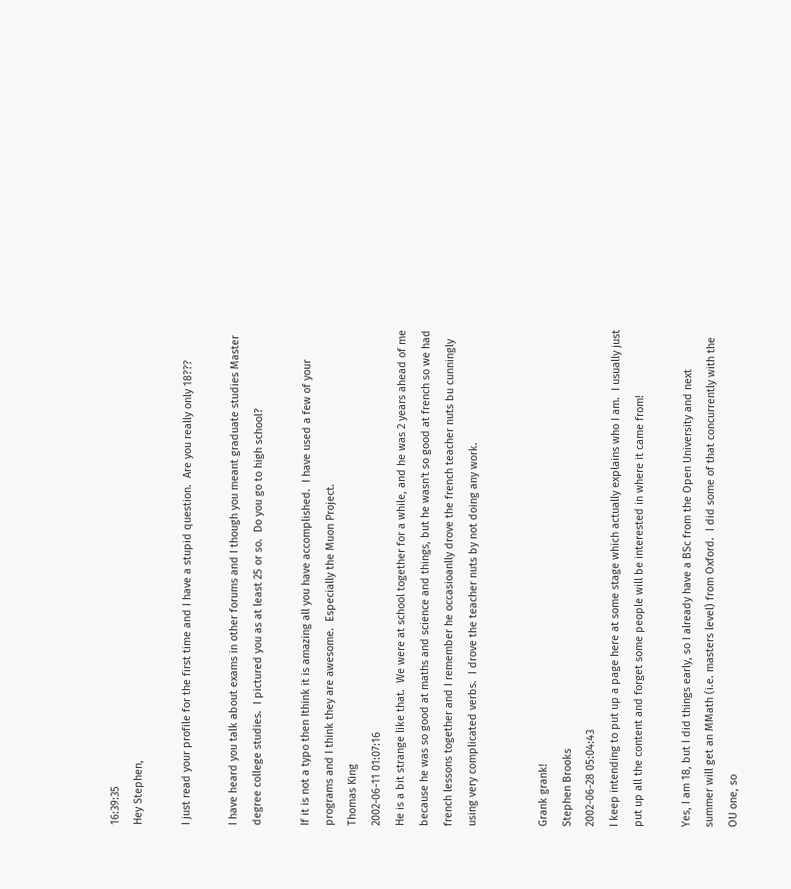16:39:35
Hey Stephen,

I just read your profile for the first time and I have a stupid question.  Are you really only 18???

I have heard you talk about exams in other forums and I though you meant graduate studies Master degree college studies.  I pictured you as at least 25 or so.  Do you go to high school?

If it is not a typo then Ithink it is amazing all you have accomplished.  I have used a few of your programs and I think they are awesome.  Especially the Muon Project.
Thomas King
2002-06-11 01:07:16
He is a bit strange like that.  We were at school together for a while, and he was 2 years ahead of me because he was so good at maths and science and things, but he wasn't so good at french so we had french lessons together and I remember he occasioanlly drove the french teacher nuts bu cunningly using very complicated verbs.  I drove the teacher nuts by not doing any work.


Grank grank!
Stephen Brooks
2002-06-28 05:04:43
I keep intending to put up a page here at some stage which actually explains who I am.  I usually just put up all the content and forget some people will be interested in where it came from!

Yes, I am 18, but I did things early, so I already have a BSc from the Open University and next summer will get an MMath (i.e. masters level) from Oxford.  I did some of that concurrently with the OU one, so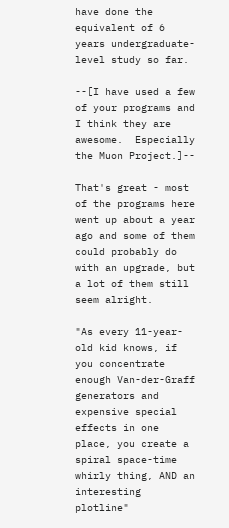have done the equivalent of 6 years undergraduate-level study so far.

--[I have used a few of your programs and I think they are awesome.  Especially the Muon Project.]--

That's great - most of the programs here went up about a year ago and some of them could probably do with an upgrade, but a lot of them still seem alright.

"As every 11-year-old kid knows, if you concentrate enough Van-der-Graff generators and expensive special effects in one place, you create a spiral space-time whirly thing, AND an interesting plotline"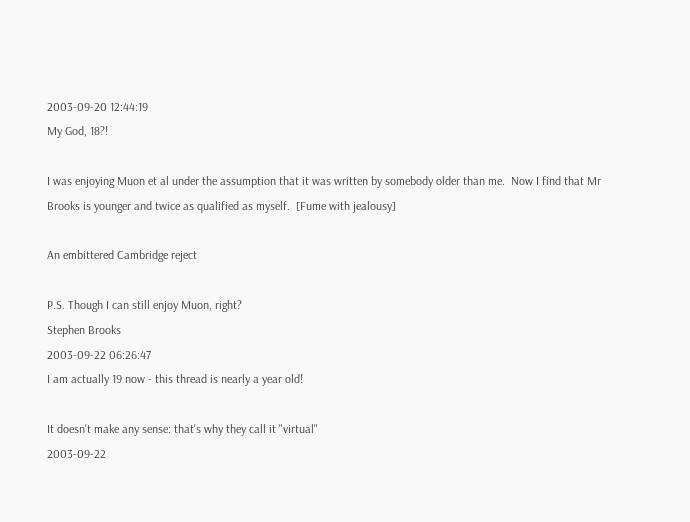2003-09-20 12:44:19
My God, 18?!

I was enjoying Muon et al under the assumption that it was written by somebody older than me.  Now I find that Mr Brooks is younger and twice as qualified as myself.  [Fume with jealousy]

An embittered Cambridge reject

P.S. Though I can still enjoy Muon, right?
Stephen Brooks
2003-09-22 06:26:47
I am actually 19 now - this thread is nearly a year old!

It doesn't make any sense: that's why they call it "virtual"
2003-09-22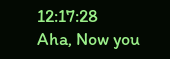12:17:28
Aha, Now you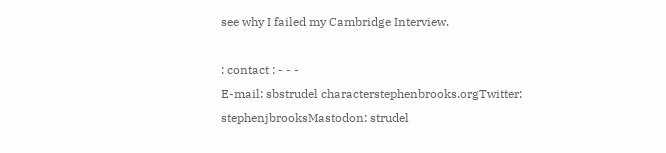see why I failed my Cambridge Interview.

: contact : - - -
E-mail: sbstrudel characterstephenbrooks.orgTwitter: stephenjbrooksMastodon: strudel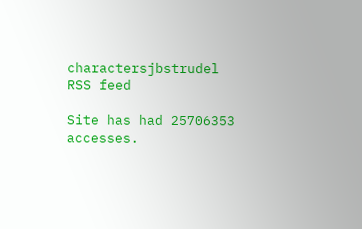charactersjbstrudel RSS feed

Site has had 25706353 accesses.